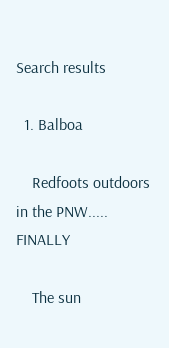Search results

  1. Balboa

    Redfoots outdoors in the PNW..... FINALLY

    The sun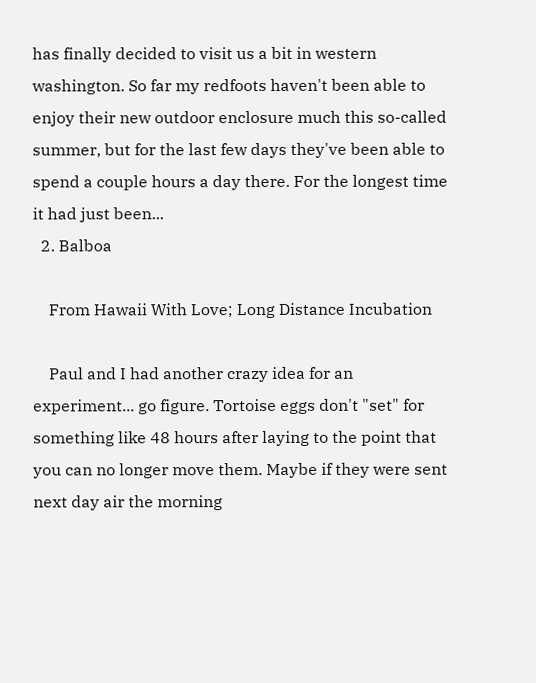has finally decided to visit us a bit in western washington. So far my redfoots haven't been able to enjoy their new outdoor enclosure much this so-called summer, but for the last few days they've been able to spend a couple hours a day there. For the longest time it had just been...
  2. Balboa

    From Hawaii With Love; Long Distance Incubation

    Paul and I had another crazy idea for an experiment... go figure. Tortoise eggs don't "set" for something like 48 hours after laying to the point that you can no longer move them. Maybe if they were sent next day air the morning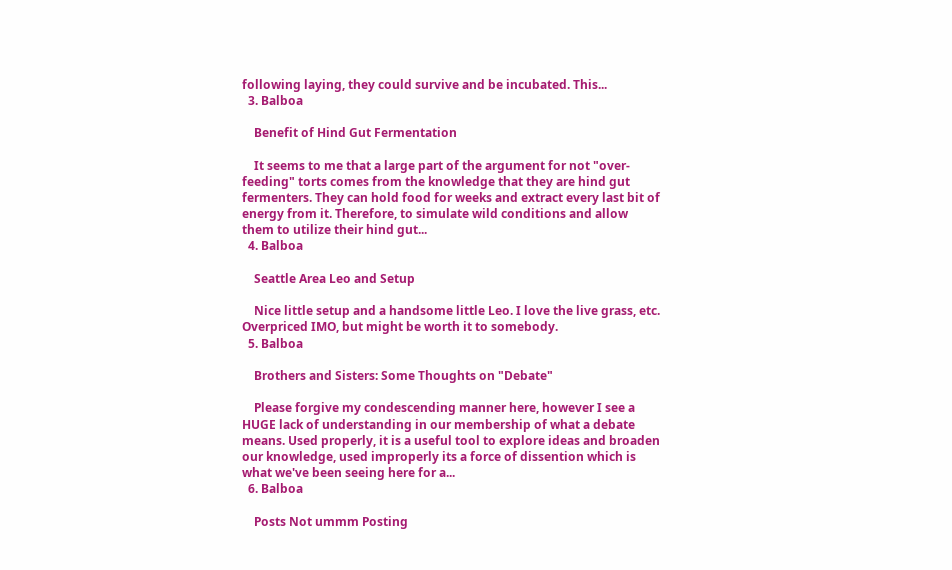following laying, they could survive and be incubated. This...
  3. Balboa

    Benefit of Hind Gut Fermentation

    It seems to me that a large part of the argument for not "over-feeding" torts comes from the knowledge that they are hind gut fermenters. They can hold food for weeks and extract every last bit of energy from it. Therefore, to simulate wild conditions and allow them to utilize their hind gut...
  4. Balboa

    Seattle Area Leo and Setup

    Nice little setup and a handsome little Leo. I love the live grass, etc. Overpriced IMO, but might be worth it to somebody.
  5. Balboa

    Brothers and Sisters: Some Thoughts on "Debate"

    Please forgive my condescending manner here, however I see a HUGE lack of understanding in our membership of what a debate means. Used properly, it is a useful tool to explore ideas and broaden our knowledge, used improperly its a force of dissention which is what we've been seeing here for a...
  6. Balboa

    Posts Not ummm Posting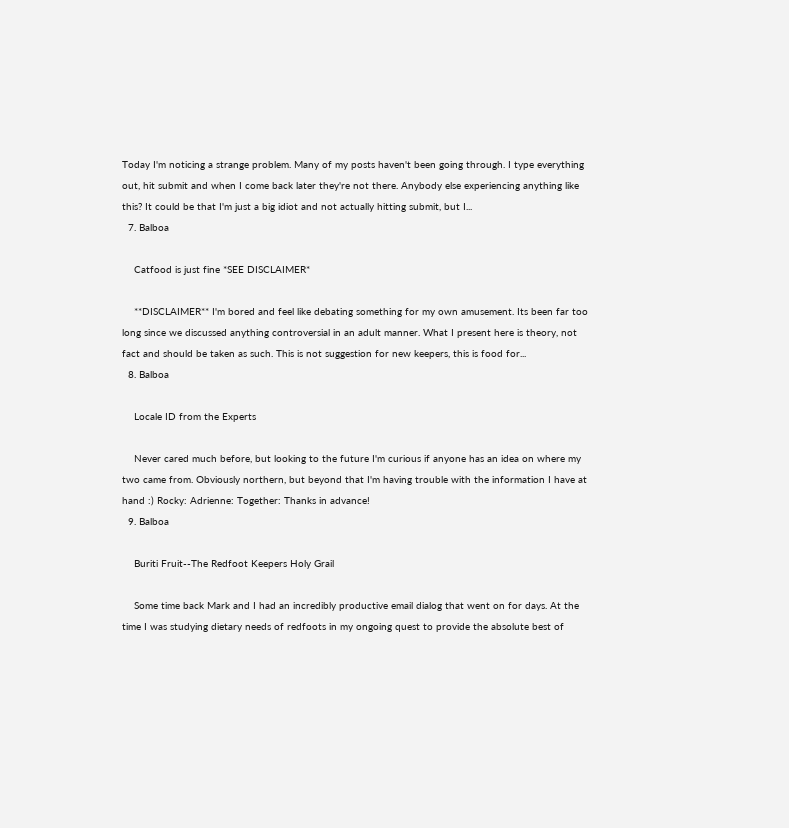Today I'm noticing a strange problem. Many of my posts haven't been going through. I type everything out, hit submit and when I come back later they're not there. Anybody else experiencing anything like this? It could be that I'm just a big idiot and not actually hitting submit, but I...
  7. Balboa

    Catfood is just fine *SEE DISCLAIMER*

    **DISCLAIMER** I'm bored and feel like debating something for my own amusement. Its been far too long since we discussed anything controversial in an adult manner. What I present here is theory, not fact and should be taken as such. This is not suggestion for new keepers, this is food for...
  8. Balboa

    Locale ID from the Experts

    Never cared much before, but looking to the future I'm curious if anyone has an idea on where my two came from. Obviously northern, but beyond that I'm having trouble with the information I have at hand :) Rocky: Adrienne: Together: Thanks in advance!
  9. Balboa

    Buriti Fruit--The Redfoot Keepers Holy Grail

    Some time back Mark and I had an incredibly productive email dialog that went on for days. At the time I was studying dietary needs of redfoots in my ongoing quest to provide the absolute best of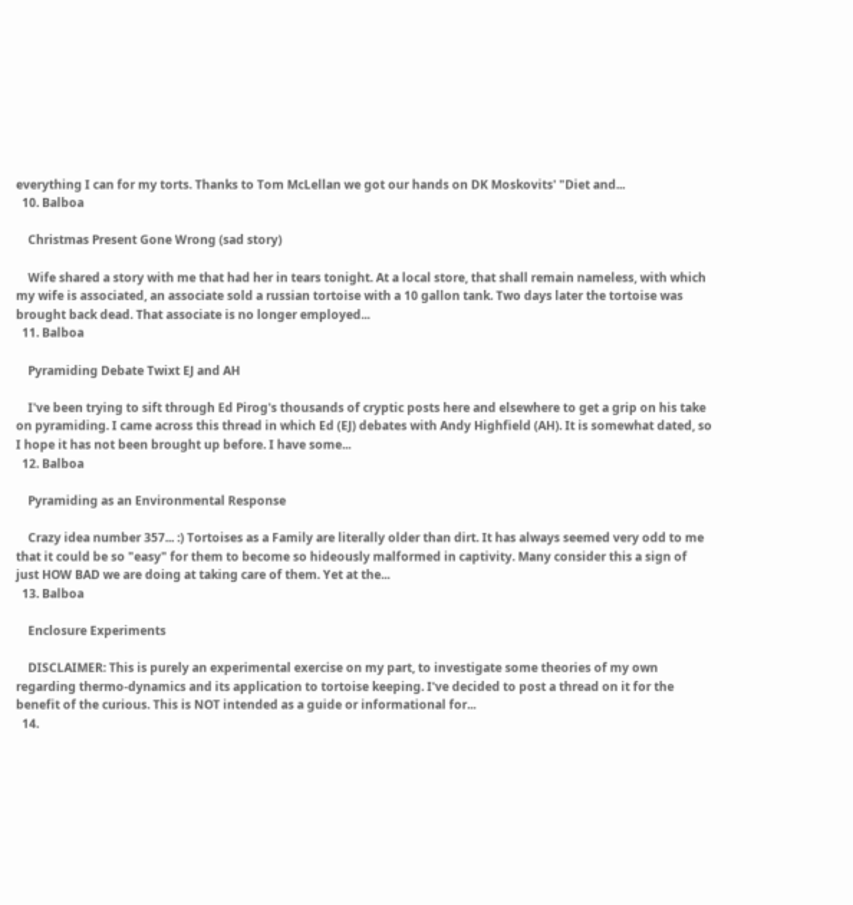everything I can for my torts. Thanks to Tom McLellan we got our hands on DK Moskovits' "Diet and...
  10. Balboa

    Christmas Present Gone Wrong (sad story)

    Wife shared a story with me that had her in tears tonight. At a local store, that shall remain nameless, with which my wife is associated, an associate sold a russian tortoise with a 10 gallon tank. Two days later the tortoise was brought back dead. That associate is no longer employed...
  11. Balboa

    Pyramiding Debate Twixt EJ and AH

    I've been trying to sift through Ed Pirog's thousands of cryptic posts here and elsewhere to get a grip on his take on pyramiding. I came across this thread in which Ed (EJ) debates with Andy Highfield (AH). It is somewhat dated, so I hope it has not been brought up before. I have some...
  12. Balboa

    Pyramiding as an Environmental Response

    Crazy idea number 357... :) Tortoises as a Family are literally older than dirt. It has always seemed very odd to me that it could be so "easy" for them to become so hideously malformed in captivity. Many consider this a sign of just HOW BAD we are doing at taking care of them. Yet at the...
  13. Balboa

    Enclosure Experiments

    DISCLAIMER: This is purely an experimental exercise on my part, to investigate some theories of my own regarding thermo-dynamics and its application to tortoise keeping. I've decided to post a thread on it for the benefit of the curious. This is NOT intended as a guide or informational for...
  14.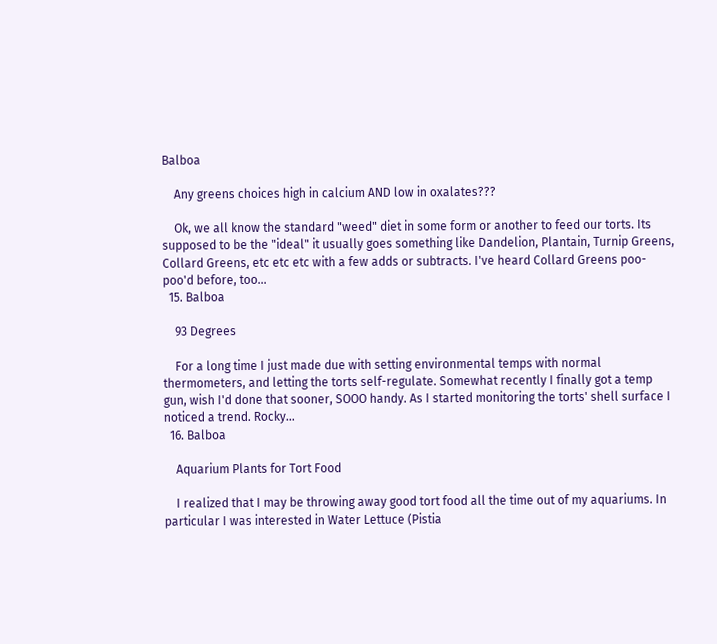Balboa

    Any greens choices high in calcium AND low in oxalates???

    Ok, we all know the standard "weed" diet in some form or another to feed our torts. Its supposed to be the "ideal" it usually goes something like Dandelion, Plantain, Turnip Greens, Collard Greens, etc etc etc with a few adds or subtracts. I've heard Collard Greens poo-poo'd before, too...
  15. Balboa

    93 Degrees

    For a long time I just made due with setting environmental temps with normal thermometers, and letting the torts self-regulate. Somewhat recently I finally got a temp gun, wish I'd done that sooner, SOOO handy. As I started monitoring the torts' shell surface I noticed a trend. Rocky...
  16. Balboa

    Aquarium Plants for Tort Food

    I realized that I may be throwing away good tort food all the time out of my aquariums. In particular I was interested in Water Lettuce (Pistia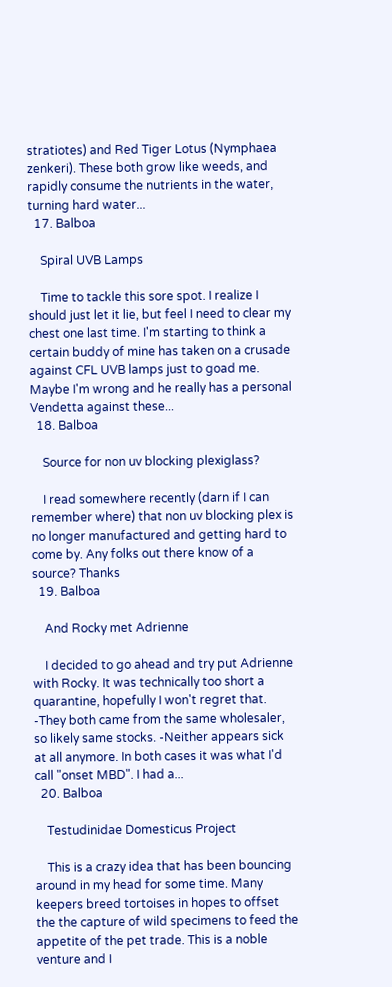stratiotes) and Red Tiger Lotus (Nymphaea zenkeri). These both grow like weeds, and rapidly consume the nutrients in the water, turning hard water...
  17. Balboa

    Spiral UVB Lamps

    Time to tackle this sore spot. I realize I should just let it lie, but feel I need to clear my chest one last time. I'm starting to think a certain buddy of mine has taken on a crusade against CFL UVB lamps just to goad me. Maybe I'm wrong and he really has a personal Vendetta against these...
  18. Balboa

    Source for non uv blocking plexiglass?

    I read somewhere recently (darn if I can remember where) that non uv blocking plex is no longer manufactured and getting hard to come by. Any folks out there know of a source? Thanks
  19. Balboa

    And Rocky met Adrienne

    I decided to go ahead and try put Adrienne with Rocky. It was technically too short a quarantine, hopefully I won't regret that. -They both came from the same wholesaler, so likely same stocks. -Neither appears sick at all anymore. In both cases it was what I'd call "onset MBD". I had a...
  20. Balboa

    Testudinidae Domesticus Project

    This is a crazy idea that has been bouncing around in my head for some time. Many keepers breed tortoises in hopes to offset the the capture of wild specimens to feed the appetite of the pet trade. This is a noble venture and I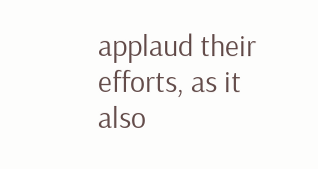applaud their efforts, as it also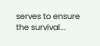serves to ensure the survival...